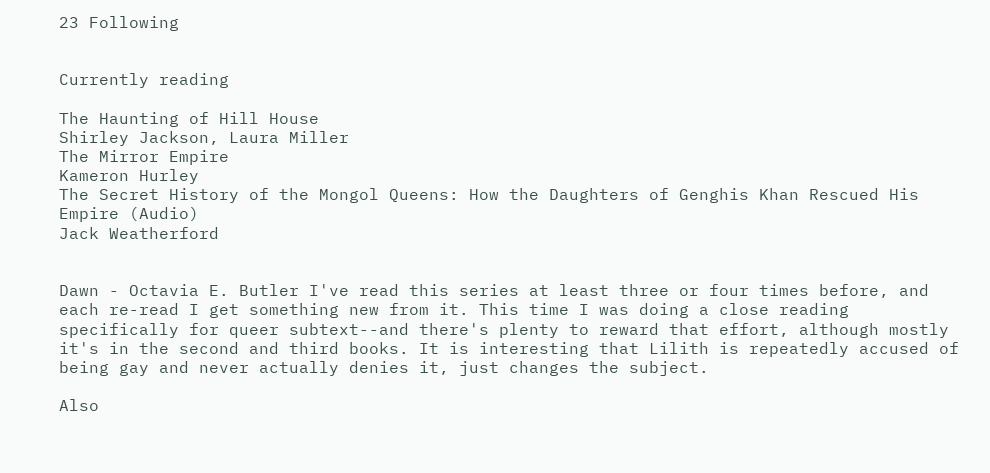23 Following


Currently reading

The Haunting of Hill House
Shirley Jackson, Laura Miller
The Mirror Empire
Kameron Hurley
The Secret History of the Mongol Queens: How the Daughters of Genghis Khan Rescued His Empire (Audio)
Jack Weatherford


Dawn - Octavia E. Butler I've read this series at least three or four times before, and each re-read I get something new from it. This time I was doing a close reading specifically for queer subtext--and there's plenty to reward that effort, although mostly it's in the second and third books. It is interesting that Lilith is repeatedly accused of being gay and never actually denies it, just changes the subject.

Also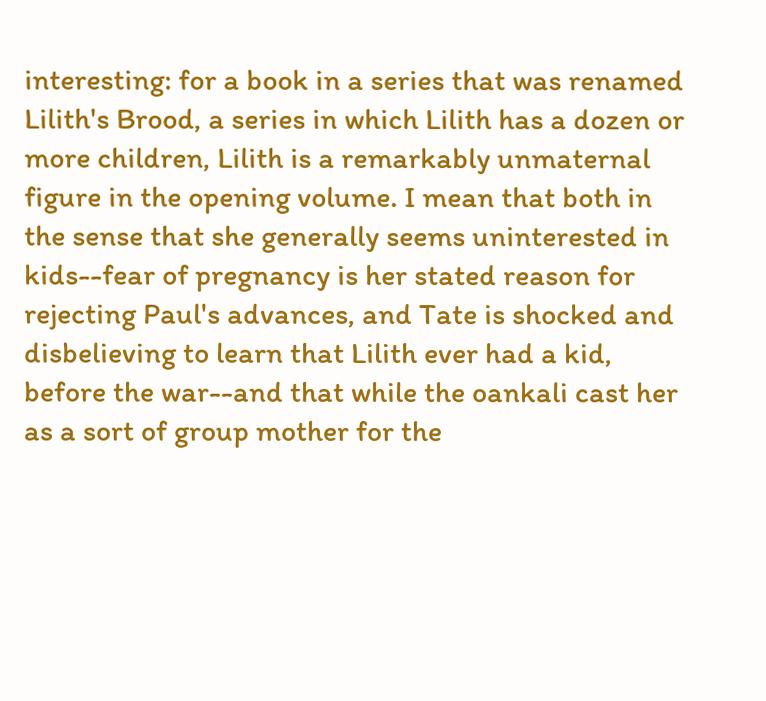interesting: for a book in a series that was renamed Lilith's Brood, a series in which Lilith has a dozen or more children, Lilith is a remarkably unmaternal figure in the opening volume. I mean that both in the sense that she generally seems uninterested in kids--fear of pregnancy is her stated reason for rejecting Paul's advances, and Tate is shocked and disbelieving to learn that Lilith ever had a kid, before the war--and that while the oankali cast her as a sort of group mother for the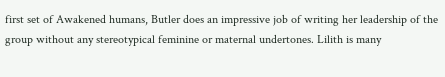first set of Awakened humans, Butler does an impressive job of writing her leadership of the group without any stereotypical feminine or maternal undertones. Lilith is many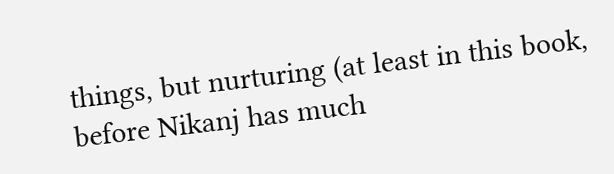things, but nurturing (at least in this book, before Nikanj has much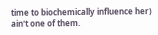time to biochemically influence her) ain't one of them.